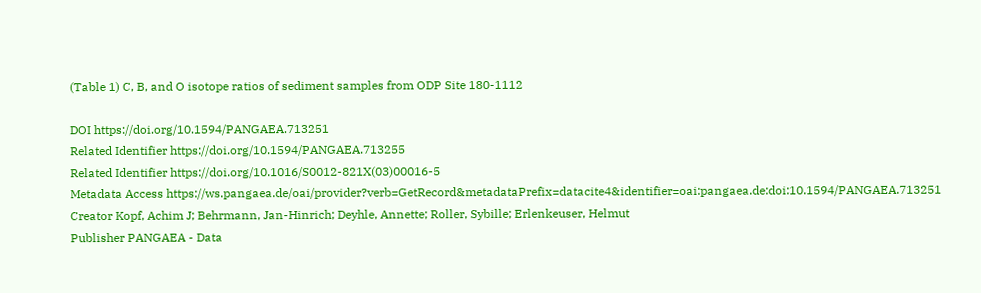(Table 1) C, B, and O isotope ratios of sediment samples from ODP Site 180-1112

DOI https://doi.org/10.1594/PANGAEA.713251
Related Identifier https://doi.org/10.1594/PANGAEA.713255
Related Identifier https://doi.org/10.1016/S0012-821X(03)00016-5
Metadata Access https://ws.pangaea.de/oai/provider?verb=GetRecord&metadataPrefix=datacite4&identifier=oai:pangaea.de:doi:10.1594/PANGAEA.713251
Creator Kopf, Achim J; Behrmann, Jan-Hinrich; Deyhle, Annette; Roller, Sybille; Erlenkeuser, Helmut
Publisher PANGAEA - Data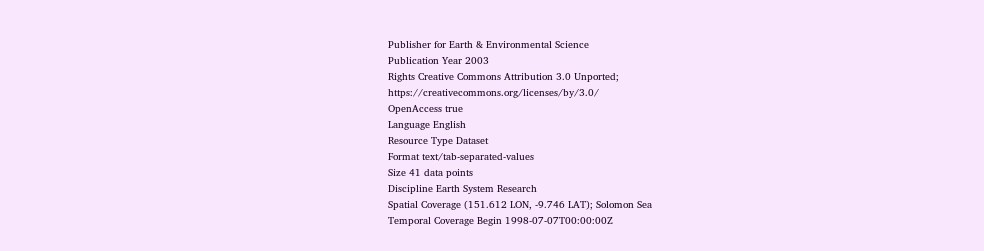Publisher for Earth & Environmental Science
Publication Year 2003
Rights Creative Commons Attribution 3.0 Unported; https://creativecommons.org/licenses/by/3.0/
OpenAccess true
Language English
Resource Type Dataset
Format text/tab-separated-values
Size 41 data points
Discipline Earth System Research
Spatial Coverage (151.612 LON, -9.746 LAT); Solomon Sea
Temporal Coverage Begin 1998-07-07T00:00:00Z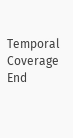Temporal Coverage End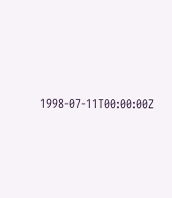1998-07-11T00:00:00Z